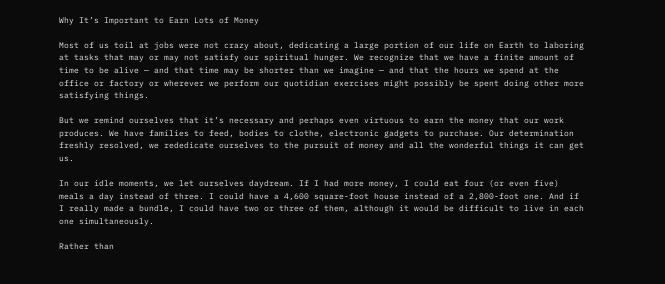Why It’s Important to Earn Lots of Money

Most of us toil at jobs were not crazy about, dedicating a large portion of our life on Earth to laboring at tasks that may or may not satisfy our spiritual hunger. We recognize that we have a finite amount of time to be alive — and that time may be shorter than we imagine — and that the hours we spend at the office or factory or wherever we perform our quotidian exercises might possibly be spent doing other more satisfying things.

But we remind ourselves that it’s necessary and perhaps even virtuous to earn the money that our work produces. We have families to feed, bodies to clothe, electronic gadgets to purchase. Our determination freshly resolved, we rededicate ourselves to the pursuit of money and all the wonderful things it can get us.

In our idle moments, we let ourselves daydream. If I had more money, I could eat four (or even five) meals a day instead of three. I could have a 4,600 square-foot house instead of a 2,800-foot one. And if I really made a bundle, I could have two or three of them, although it would be difficult to live in each one simultaneously.

Rather than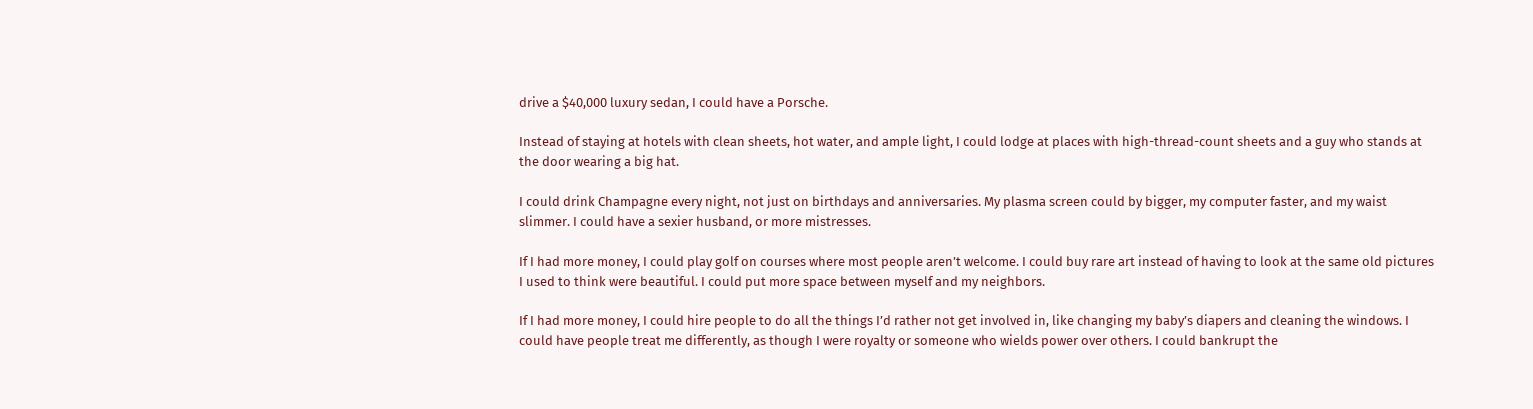drive a $40,000 luxury sedan, I could have a Porsche.

Instead of staying at hotels with clean sheets, hot water, and ample light, I could lodge at places with high-thread-count sheets and a guy who stands at the door wearing a big hat.

I could drink Champagne every night, not just on birthdays and anniversaries. My plasma screen could by bigger, my computer faster, and my waist slimmer. I could have a sexier husband, or more mistresses.

If I had more money, I could play golf on courses where most people aren’t welcome. I could buy rare art instead of having to look at the same old pictures I used to think were beautiful. I could put more space between myself and my neighbors.

If I had more money, I could hire people to do all the things I’d rather not get involved in, like changing my baby’s diapers and cleaning the windows. I could have people treat me differently, as though I were royalty or someone who wields power over others. I could bankrupt the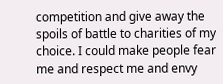competition and give away the spoils of battle to charities of my choice. I could make people fear me and respect me and envy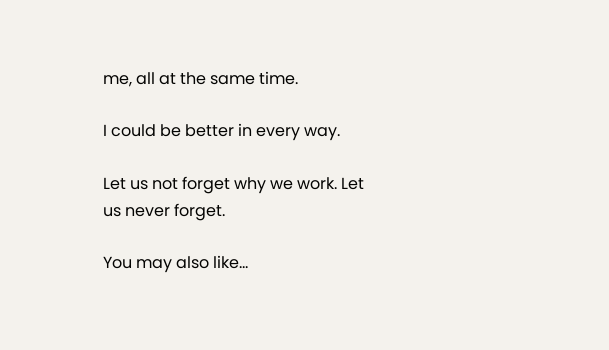me, all at the same time.

I could be better in every way.

Let us not forget why we work. Let us never forget.

You may also like...